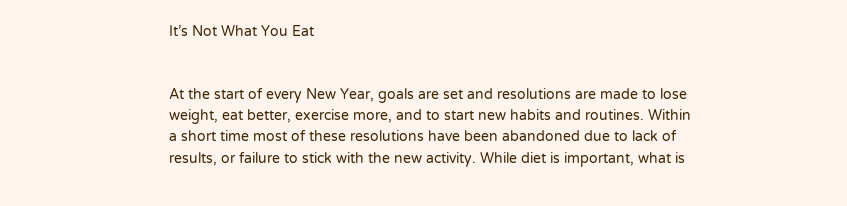It’s Not What You Eat


At the start of every New Year, goals are set and resolutions are made to lose weight, eat better, exercise more, and to start new habits and routines. Within a short time most of these resolutions have been abandoned due to lack of results, or failure to stick with the new activity. While diet is important, what is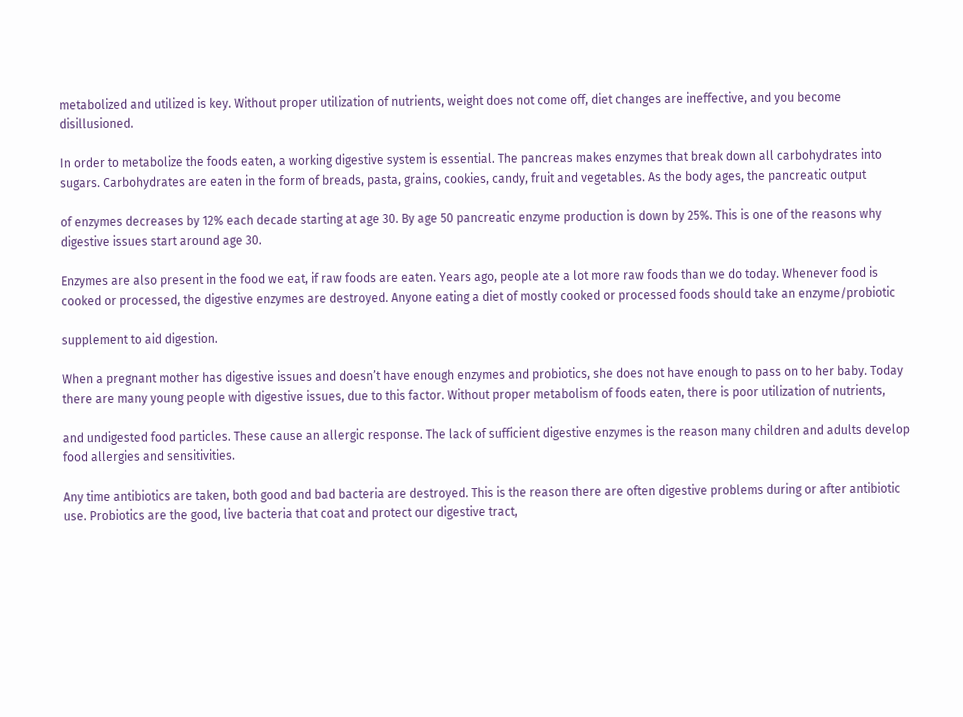metabolized and utilized is key. Without proper utilization of nutrients, weight does not come off, diet changes are ineffective, and you become disillusioned.

In order to metabolize the foods eaten, a working digestive system is essential. The pancreas makes enzymes that break down all carbohydrates into sugars. Carbohydrates are eaten in the form of breads, pasta, grains, cookies, candy, fruit and vegetables. As the body ages, the pancreatic output

of enzymes decreases by 12% each decade starting at age 30. By age 50 pancreatic enzyme production is down by 25%. This is one of the reasons why digestive issues start around age 30.

Enzymes are also present in the food we eat, if raw foods are eaten. Years ago, people ate a lot more raw foods than we do today. Whenever food is cooked or processed, the digestive enzymes are destroyed. Anyone eating a diet of mostly cooked or processed foods should take an enzyme/probiotic

supplement to aid digestion.

When a pregnant mother has digestive issues and doesn’t have enough enzymes and probiotics, she does not have enough to pass on to her baby. Today there are many young people with digestive issues, due to this factor. Without proper metabolism of foods eaten, there is poor utilization of nutrients,

and undigested food particles. These cause an allergic response. The lack of sufficient digestive enzymes is the reason many children and adults develop food allergies and sensitivities.

Any time antibiotics are taken, both good and bad bacteria are destroyed. This is the reason there are often digestive problems during or after antibiotic use. Probiotics are the good, live bacteria that coat and protect our digestive tract,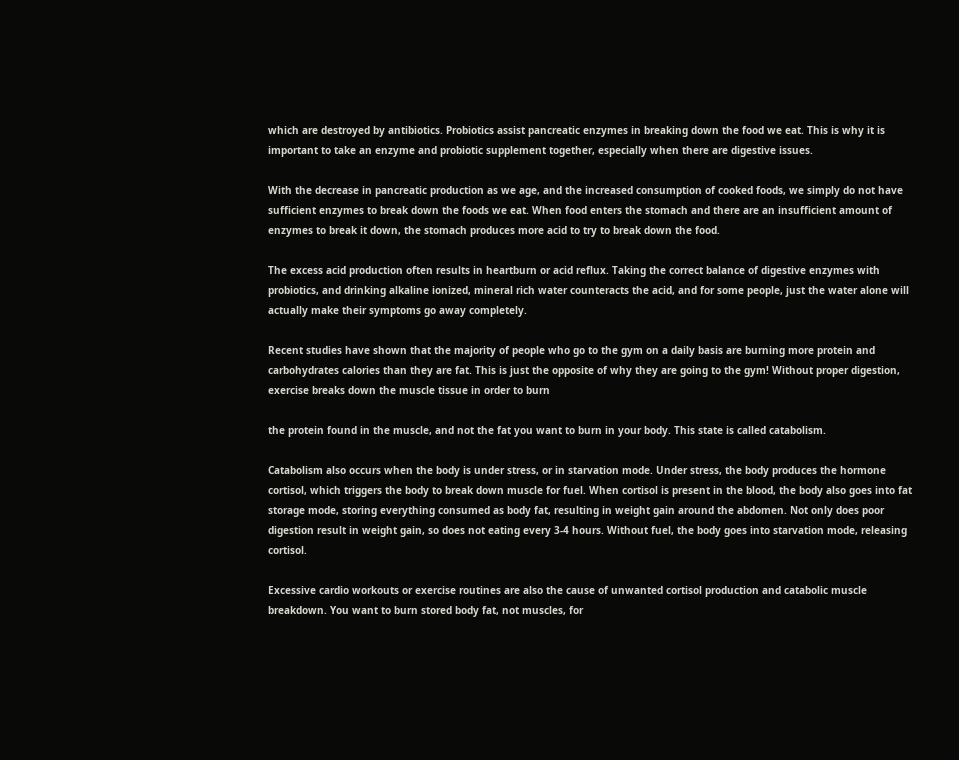which are destroyed by antibiotics. Probiotics assist pancreatic enzymes in breaking down the food we eat. This is why it is important to take an enzyme and probiotic supplement together, especially when there are digestive issues.

With the decrease in pancreatic production as we age, and the increased consumption of cooked foods, we simply do not have sufficient enzymes to break down the foods we eat. When food enters the stomach and there are an insufficient amount of enzymes to break it down, the stomach produces more acid to try to break down the food.

The excess acid production often results in heartburn or acid reflux. Taking the correct balance of digestive enzymes with probiotics, and drinking alkaline ionized, mineral rich water counteracts the acid, and for some people, just the water alone will actually make their symptoms go away completely.

Recent studies have shown that the majority of people who go to the gym on a daily basis are burning more protein and carbohydrates calories than they are fat. This is just the opposite of why they are going to the gym! Without proper digestion, exercise breaks down the muscle tissue in order to burn

the protein found in the muscle, and not the fat you want to burn in your body. This state is called catabolism.

Catabolism also occurs when the body is under stress, or in starvation mode. Under stress, the body produces the hormone cortisol, which triggers the body to break down muscle for fuel. When cortisol is present in the blood, the body also goes into fat storage mode, storing everything consumed as body fat, resulting in weight gain around the abdomen. Not only does poor digestion result in weight gain, so does not eating every 3-4 hours. Without fuel, the body goes into starvation mode, releasing cortisol.

Excessive cardio workouts or exercise routines are also the cause of unwanted cortisol production and catabolic muscle breakdown. You want to burn stored body fat, not muscles, for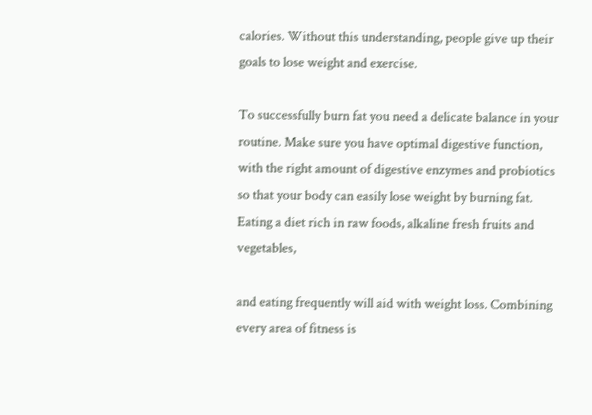calories. Without this understanding, people give up their goals to lose weight and exercise.

To successfully burn fat you need a delicate balance in your routine. Make sure you have optimal digestive function, with the right amount of digestive enzymes and probiotics so that your body can easily lose weight by burning fat. Eating a diet rich in raw foods, alkaline fresh fruits and vegetables,

and eating frequently will aid with weight loss. Combining every area of fitness is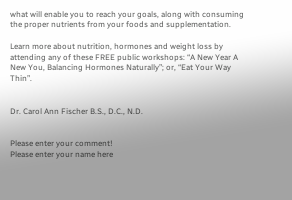what will enable you to reach your goals, along with consuming the proper nutrients from your foods and supplementation.

Learn more about nutrition, hormones and weight loss by attending any of these FREE public workshops: “A New Year A New You, Balancing Hormones Naturally”; or, “Eat Your Way Thin”.


Dr. Carol Ann Fischer B.S., D.C., N.D.


Please enter your comment!
Please enter your name here